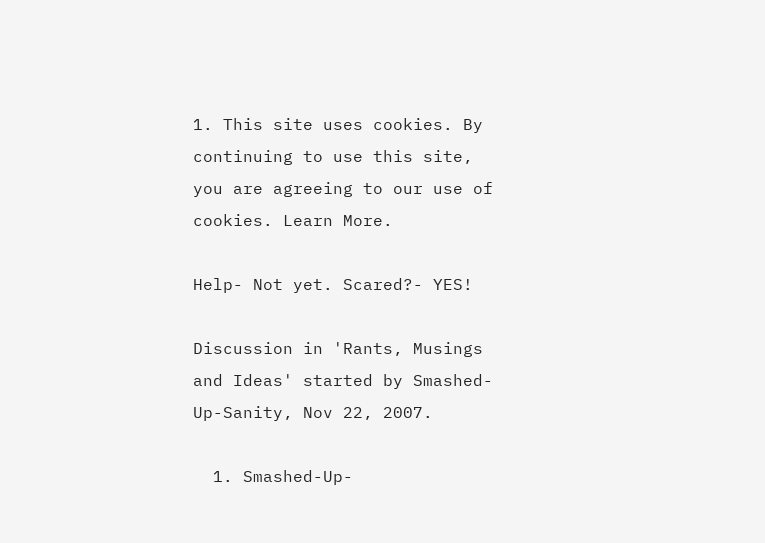1. This site uses cookies. By continuing to use this site, you are agreeing to our use of cookies. Learn More.

Help- Not yet. Scared?- YES!

Discussion in 'Rants, Musings and Ideas' started by Smashed-Up-Sanity, Nov 22, 2007.

  1. Smashed-Up-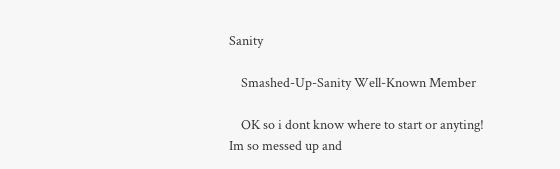Sanity

    Smashed-Up-Sanity Well-Known Member

    OK so i dont know where to start or anyting! Im so messed up and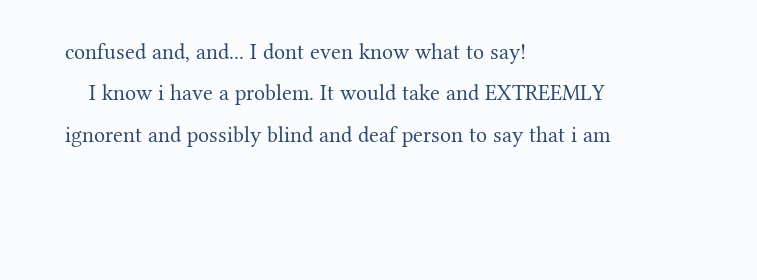confused and, and... I dont even know what to say!
    I know i have a problem. It would take and EXTREEMLY ignorent and possibly blind and deaf person to say that i am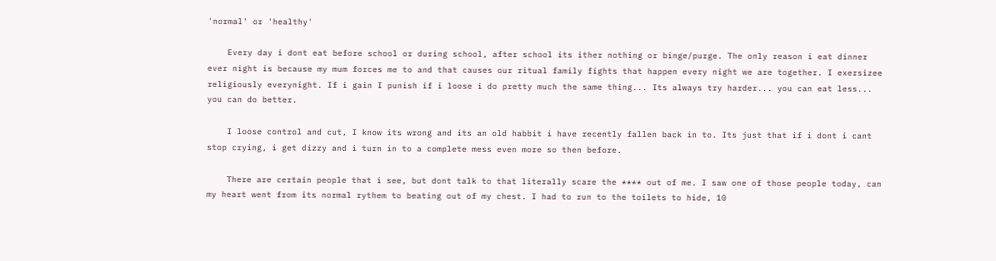'normal' or 'healthy'

    Every day i dont eat before school or during school, after school its ither nothing or binge/purge. The only reason i eat dinner ever night is because my mum forces me to and that causes our ritual family fights that happen every night we are together. I exersizee religiously everynight. If i gain I punish if i loose i do pretty much the same thing... Its always try harder... you can eat less... you can do better.

    I loose control and cut, I know its wrong and its an old habbit i have recently fallen back in to. Its just that if i dont i cant stop crying, i get dizzy and i turn in to a complete mess even more so then before.

    There are certain people that i see, but dont talk to that literally scare the **** out of me. I saw one of those people today, can my heart went from its normal rythem to beating out of my chest. I had to run to the toilets to hide, 10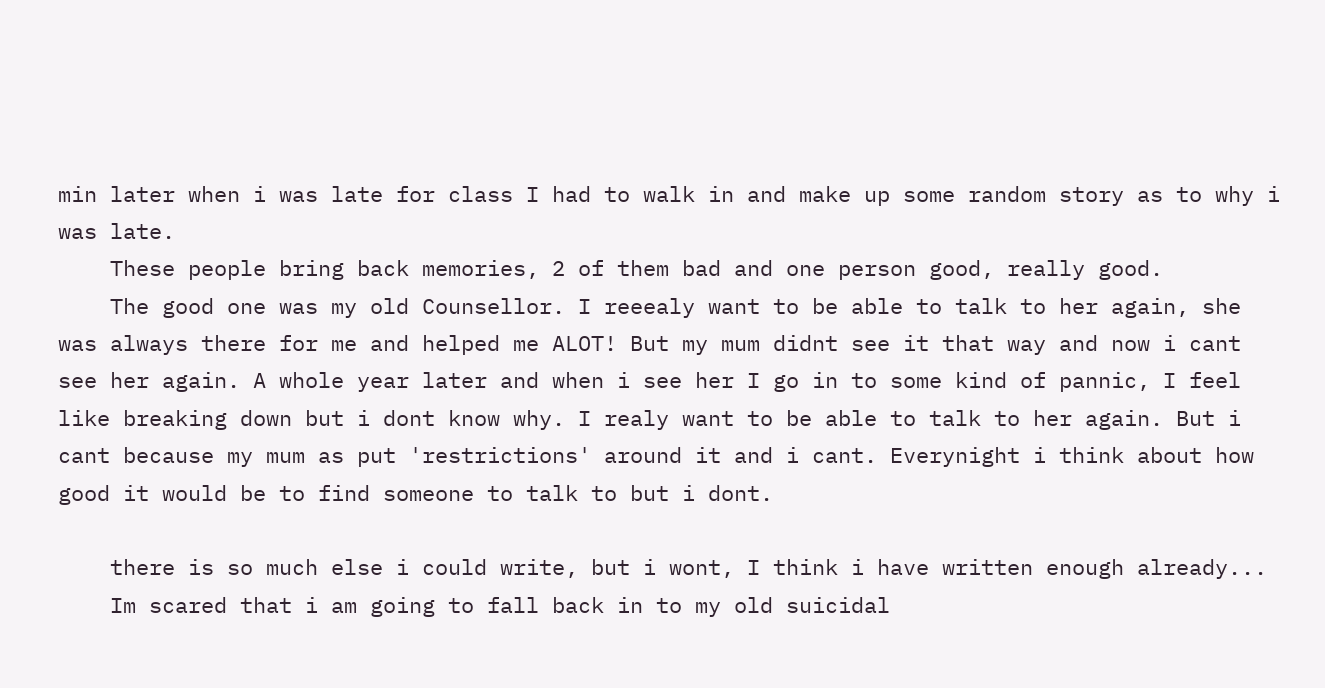min later when i was late for class I had to walk in and make up some random story as to why i was late.
    These people bring back memories, 2 of them bad and one person good, really good.
    The good one was my old Counsellor. I reeealy want to be able to talk to her again, she was always there for me and helped me ALOT! But my mum didnt see it that way and now i cant see her again. A whole year later and when i see her I go in to some kind of pannic, I feel like breaking down but i dont know why. I realy want to be able to talk to her again. But i cant because my mum as put 'restrictions' around it and i cant. Everynight i think about how good it would be to find someone to talk to but i dont.

    there is so much else i could write, but i wont, I think i have written enough already...
    Im scared that i am going to fall back in to my old suicidal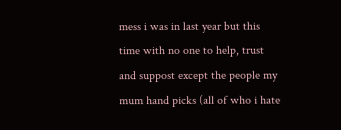mess i was in last year but this time with no one to help, trust and suppost except the people my mum hand picks (all of who i hate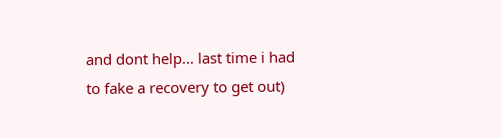and dont help... last time i had to fake a recovery to get out)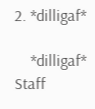2. *dilligaf*

    *dilligaf* Staff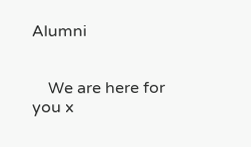Alumni


    We are here for you x